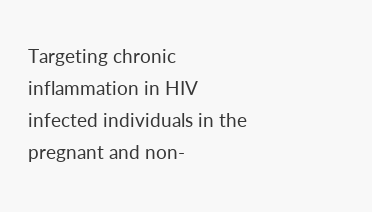Targeting chronic inflammation in HIV infected individuals in the pregnant and non-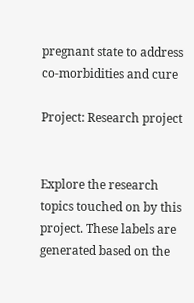pregnant state to address co-morbidities and cure

Project: Research project


Explore the research topics touched on by this project. These labels are generated based on the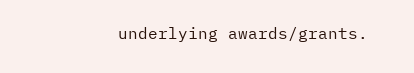underlying awards/grants.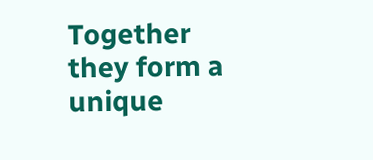Together they form a unique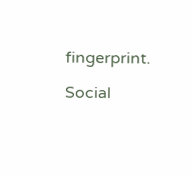fingerprint.

Social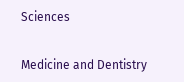Sciences


Medicine and Dentistry